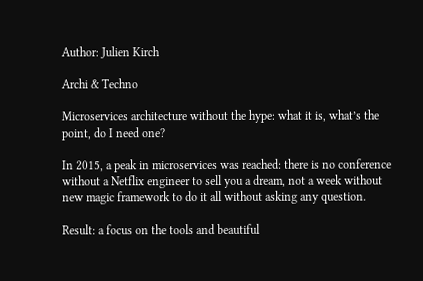Author: Julien Kirch

Archi & Techno

Microservices architecture without the hype: what it is, what’s the point, do I need one?

In 2015, a peak in microservices was reached: there is no conference without a Netflix engineer to sell you a dream, not a week without new magic framework to do it all without asking any question.

Result: a focus on the tools and beautiful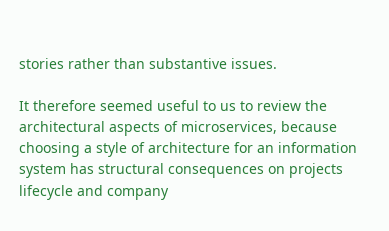stories rather than substantive issues.

It therefore seemed useful to us to review the architectural aspects of microservices, because choosing a style of architecture for an information system has structural consequences on projects lifecycle and company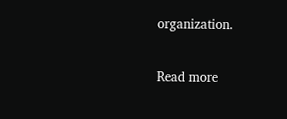organization.

Read more